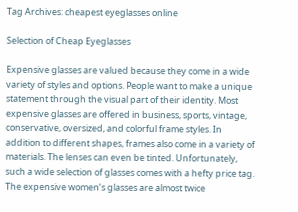Tag Archives: cheapest eyeglasses online

Selection of Cheap Eyeglasses

Expensive glasses are valued because they come in a wide variety of styles and options. People want to make a unique statement through the visual part of their identity. Most expensive glasses are offered in business, sports, vintage, conservative, oversized, and colorful frame styles. In addition to different shapes, frames also come in a variety of materials. The lenses can even be tinted. Unfortunately, such a wide selection of glasses comes with a hefty price tag. The expensive women’s glasses are almost twice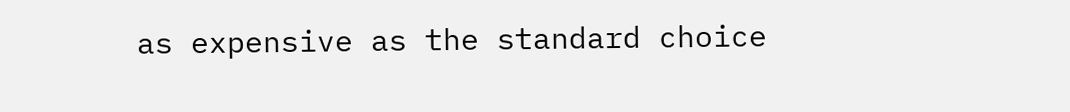as expensive as the standard choice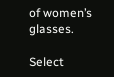of women’s glasses.

Select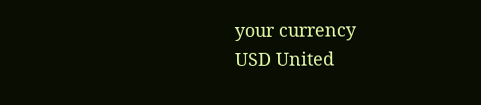your currency
USD United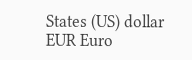States (US) dollar
EUR Euro